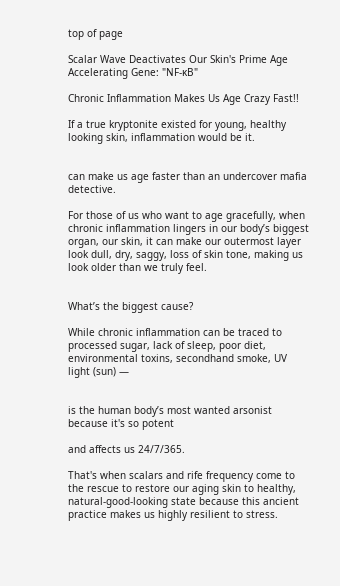top of page

Scalar Wave Deactivates Our Skin's Prime Age Accelerating Gene: "NF-κB"

Chronic Inflammation Makes Us Age Crazy Fast!!

If a true kryptonite existed for young, healthy looking skin, inflammation would be it.


can make us age faster than an undercover mafia detective.

For those of us who want to age gracefully, when chronic inflammation lingers in our body’s biggest organ, our skin, it can make our outermost layer look dull, dry, saggy, loss of skin tone, making us look older than we truly feel.


What’s the biggest cause?

While chronic inflammation can be traced to processed sugar, lack of sleep, poor diet, environmental toxins, secondhand smoke, UV light (sun) —


is the human body’s most wanted arsonist because it's so potent

and affects us 24/7/365.

That's when scalars and rife frequency come to the rescue to restore our aging skin to healthy, natural-good-looking state because this ancient practice makes us highly resilient to stress.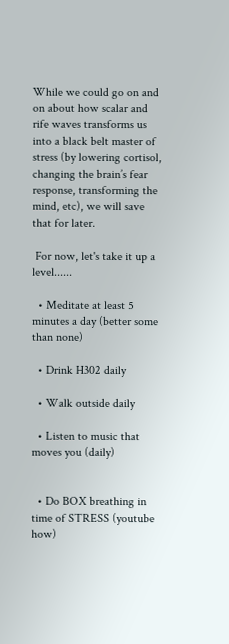While we could go on and on about how scalar and rife waves transforms us into a black belt master of stress (by lowering cortisol, changing the brain’s fear response, transforming the mind, etc), we will save that for later.

 For now, let's take it up a level......

  • Meditate at least 5 minutes a day (better some than none)

  • Drink H302 daily

  • Walk outside daily

  • Listen to music that moves you (daily)


  • Do BOX breathing in time of STRESS (youtube how)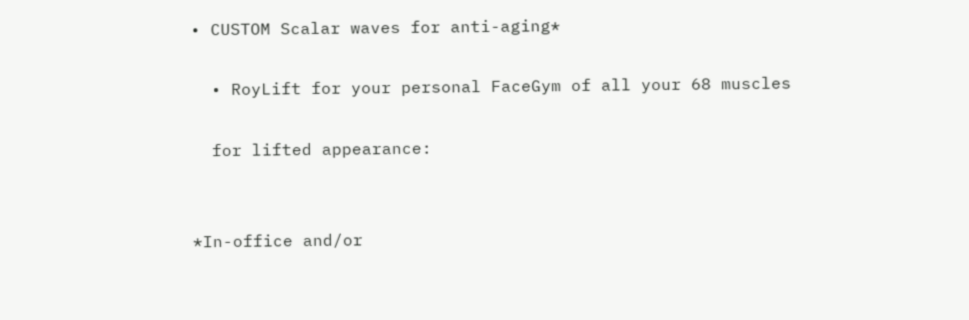• CUSTOM Scalar waves for anti-aging*

  • RoyLift for your personal FaceGym of all your 68 muscles

  for lifted appearance:


*In-office and/or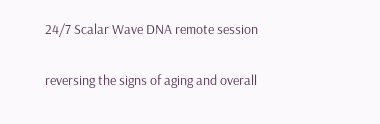24/7 Scalar Wave DNA remote session

reversing the signs of aging and overall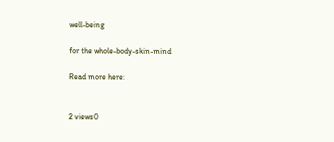well-being

for the whole-body-skin-mind

Read more here:


2 views0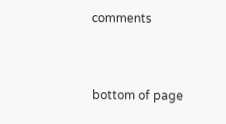comments


bottom of page